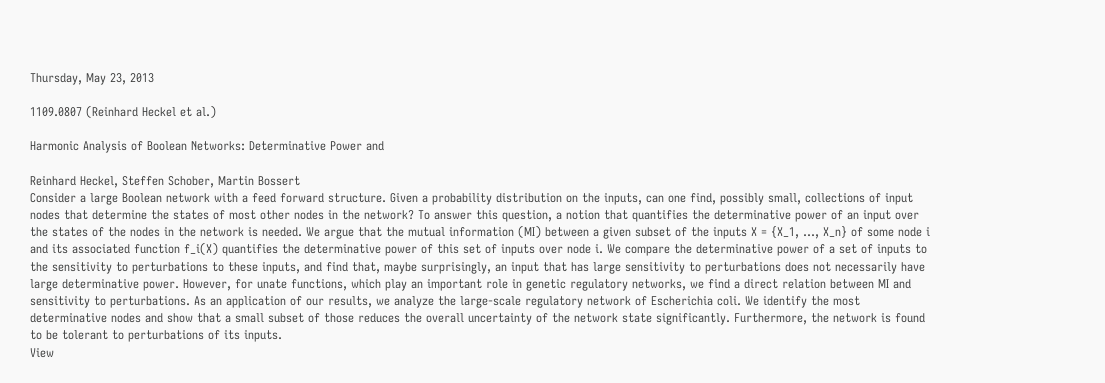Thursday, May 23, 2013

1109.0807 (Reinhard Heckel et al.)

Harmonic Analysis of Boolean Networks: Determinative Power and

Reinhard Heckel, Steffen Schober, Martin Bossert
Consider a large Boolean network with a feed forward structure. Given a probability distribution on the inputs, can one find, possibly small, collections of input nodes that determine the states of most other nodes in the network? To answer this question, a notion that quantifies the determinative power of an input over the states of the nodes in the network is needed. We argue that the mutual information (MI) between a given subset of the inputs X = {X_1, ..., X_n} of some node i and its associated function f_i(X) quantifies the determinative power of this set of inputs over node i. We compare the determinative power of a set of inputs to the sensitivity to perturbations to these inputs, and find that, maybe surprisingly, an input that has large sensitivity to perturbations does not necessarily have large determinative power. However, for unate functions, which play an important role in genetic regulatory networks, we find a direct relation between MI and sensitivity to perturbations. As an application of our results, we analyze the large-scale regulatory network of Escherichia coli. We identify the most determinative nodes and show that a small subset of those reduces the overall uncertainty of the network state significantly. Furthermore, the network is found to be tolerant to perturbations of its inputs.
View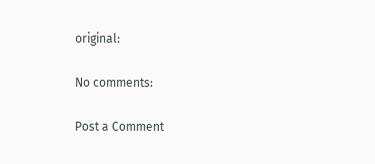original:

No comments:

Post a Comment